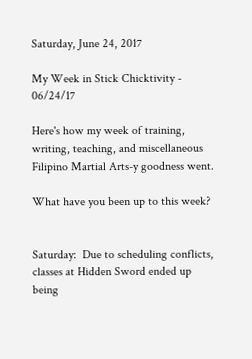Saturday, June 24, 2017

My Week in Stick Chicktivity - 06/24/17

Here's how my week of training, writing, teaching, and miscellaneous Filipino Martial Arts-y goodness went.

What have you been up to this week?


Saturday:  Due to scheduling conflicts, classes at Hidden Sword ended up being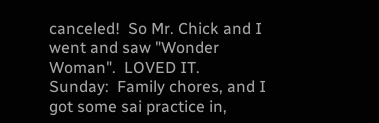canceled!  So Mr. Chick and I went and saw "Wonder Woman".  LOVED IT.
Sunday:  Family chores, and I got some sai practice in,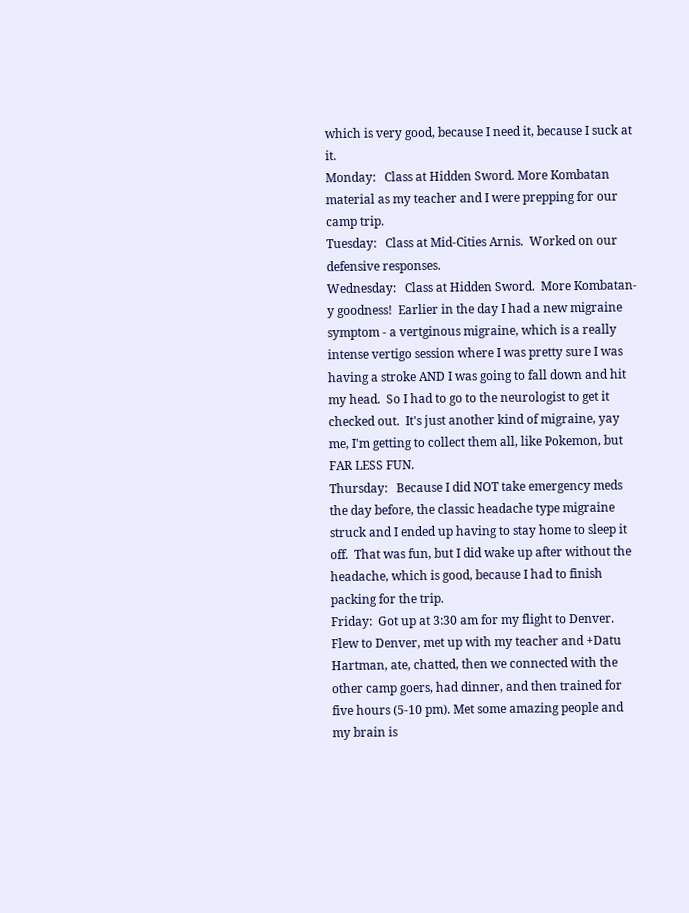which is very good, because I need it, because I suck at it.
Monday:   Class at Hidden Sword. More Kombatan material as my teacher and I were prepping for our camp trip.
Tuesday:   Class at Mid-Cities Arnis.  Worked on our defensive responses.
Wednesday:   Class at Hidden Sword.  More Kombatan-y goodness!  Earlier in the day I had a new migraine symptom - a vertginous migraine, which is a really intense vertigo session where I was pretty sure I was having a stroke AND I was going to fall down and hit my head.  So I had to go to the neurologist to get it checked out.  It's just another kind of migraine, yay me, I'm getting to collect them all, like Pokemon, but FAR LESS FUN.
Thursday:   Because I did NOT take emergency meds the day before, the classic headache type migraine struck and I ended up having to stay home to sleep it off.  That was fun, but I did wake up after without the headache, which is good, because I had to finish packing for the trip.
Friday:  Got up at 3:30 am for my flight to Denver.  Flew to Denver, met up with my teacher and +Datu Hartman, ate, chatted, then we connected with the other camp goers, had dinner, and then trained for five hours (5-10 pm). Met some amazing people and my brain is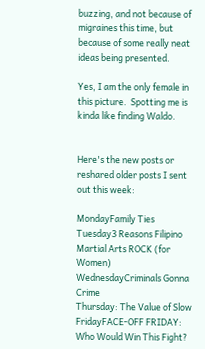buzzing, and not because of migraines this time, but because of some really neat ideas being presented.

Yes, I am the only female in this picture.  Spotting me is kinda like finding Waldo.


Here's the new posts or reshared older posts I sent out this week:

MondayFamily Ties
Tuesday3 Reasons Filipino Martial Arts ROCK (for Women)
WednesdayCriminals Gonna Crime
Thursday: The Value of Slow
FridayFACE-OFF FRIDAY: Who Would Win This Fight?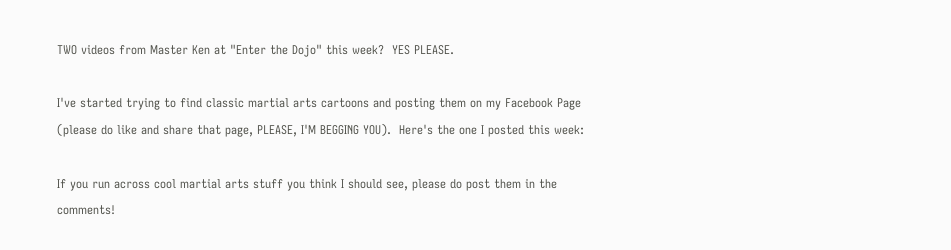TWO videos from Master Ken at "Enter the Dojo" this week?  YES PLEASE.

I've started trying to find classic martial arts cartoons and posting them on my Facebook Page (please do like and share that page, PLEASE, I'M BEGGING YOU).  Here's the one I posted this week:

If you run across cool martial arts stuff you think I should see, please do post them in the comments!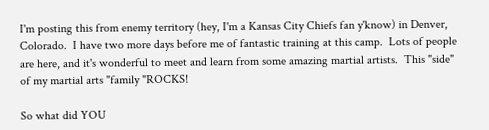I'm posting this from enemy territory (hey, I'm a Kansas City Chiefs fan y'know) in Denver, Colorado.  I have two more days before me of fantastic training at this camp.  Lots of people are here, and it's wonderful to meet and learn from some amazing martial artists.  This "side" of my martial arts "family "ROCKS!

So what did YOU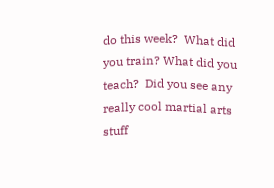do this week?  What did you train? What did you teach?  Did you see any really cool martial arts stuff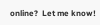online?  Let me know!